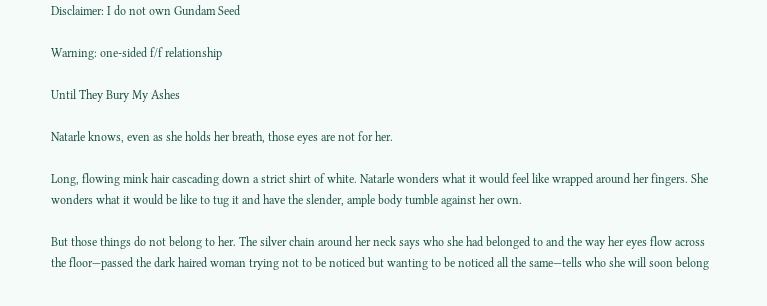Disclaimer: I do not own Gundam Seed

Warning: one-sided f/f relationship

Until They Bury My Ashes

Natarle knows, even as she holds her breath, those eyes are not for her.

Long, flowing mink hair cascading down a strict shirt of white. Natarle wonders what it would feel like wrapped around her fingers. She wonders what it would be like to tug it and have the slender, ample body tumble against her own.

But those things do not belong to her. The silver chain around her neck says who she had belonged to and the way her eyes flow across the floor—passed the dark haired woman trying not to be noticed but wanting to be noticed all the same—tells who she will soon belong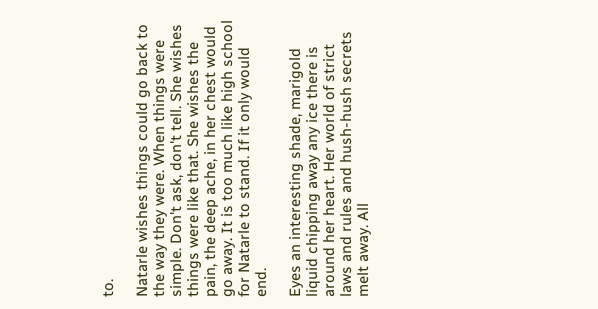to.

Natarle wishes things could go back to the way they were. When things were simple. Don't ask, don't tell. She wishes things were like that. She wishes the pain, the deep ache, in her chest would go away. It is too much like high school for Natarle to stand. If it only would end.

Eyes an interesting shade, marigold liquid chipping away any ice there is around her heart. Her world of strict laws and rules and hush-hush secrets melt away. All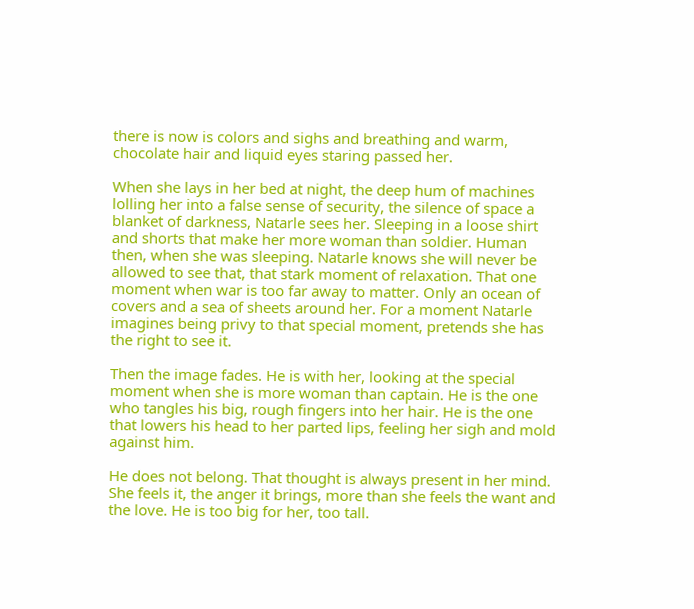there is now is colors and sighs and breathing and warm, chocolate hair and liquid eyes staring passed her.

When she lays in her bed at night, the deep hum of machines lolling her into a false sense of security, the silence of space a blanket of darkness, Natarle sees her. Sleeping in a loose shirt and shorts that make her more woman than soldier. Human then, when she was sleeping. Natarle knows she will never be allowed to see that, that stark moment of relaxation. That one moment when war is too far away to matter. Only an ocean of covers and a sea of sheets around her. For a moment Natarle imagines being privy to that special moment, pretends she has the right to see it.

Then the image fades. He is with her, looking at the special moment when she is more woman than captain. He is the one who tangles his big, rough fingers into her hair. He is the one that lowers his head to her parted lips, feeling her sigh and mold against him.

He does not belong. That thought is always present in her mind. She feels it, the anger it brings, more than she feels the want and the love. He is too big for her, too tall.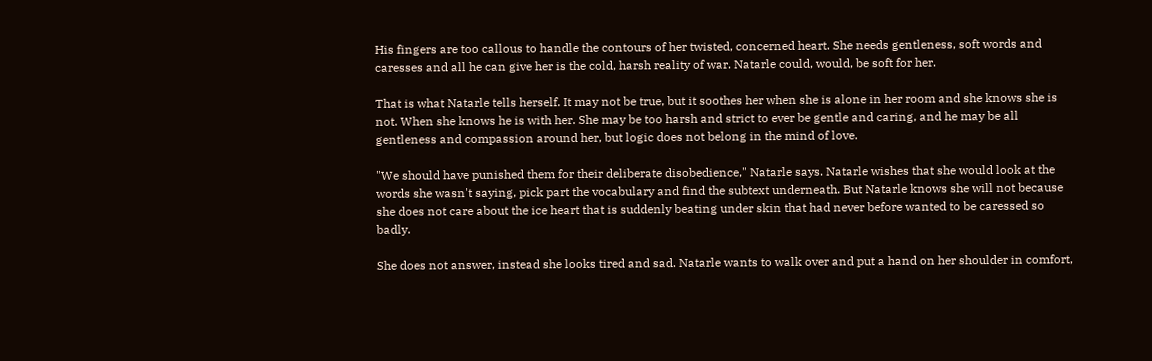His fingers are too callous to handle the contours of her twisted, concerned heart. She needs gentleness, soft words and caresses and all he can give her is the cold, harsh reality of war. Natarle could, would, be soft for her.

That is what Natarle tells herself. It may not be true, but it soothes her when she is alone in her room and she knows she is not. When she knows he is with her. She may be too harsh and strict to ever be gentle and caring, and he may be all gentleness and compassion around her, but logic does not belong in the mind of love.

"We should have punished them for their deliberate disobedience," Natarle says. Natarle wishes that she would look at the words she wasn't saying, pick part the vocabulary and find the subtext underneath. But Natarle knows she will not because she does not care about the ice heart that is suddenly beating under skin that had never before wanted to be caressed so badly.

She does not answer, instead she looks tired and sad. Natarle wants to walk over and put a hand on her shoulder in comfort,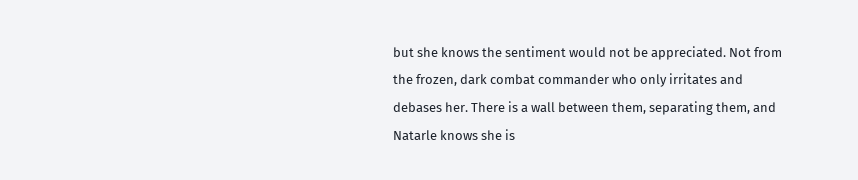but she knows the sentiment would not be appreciated. Not from the frozen, dark combat commander who only irritates and debases her. There is a wall between them, separating them, and Natarle knows she is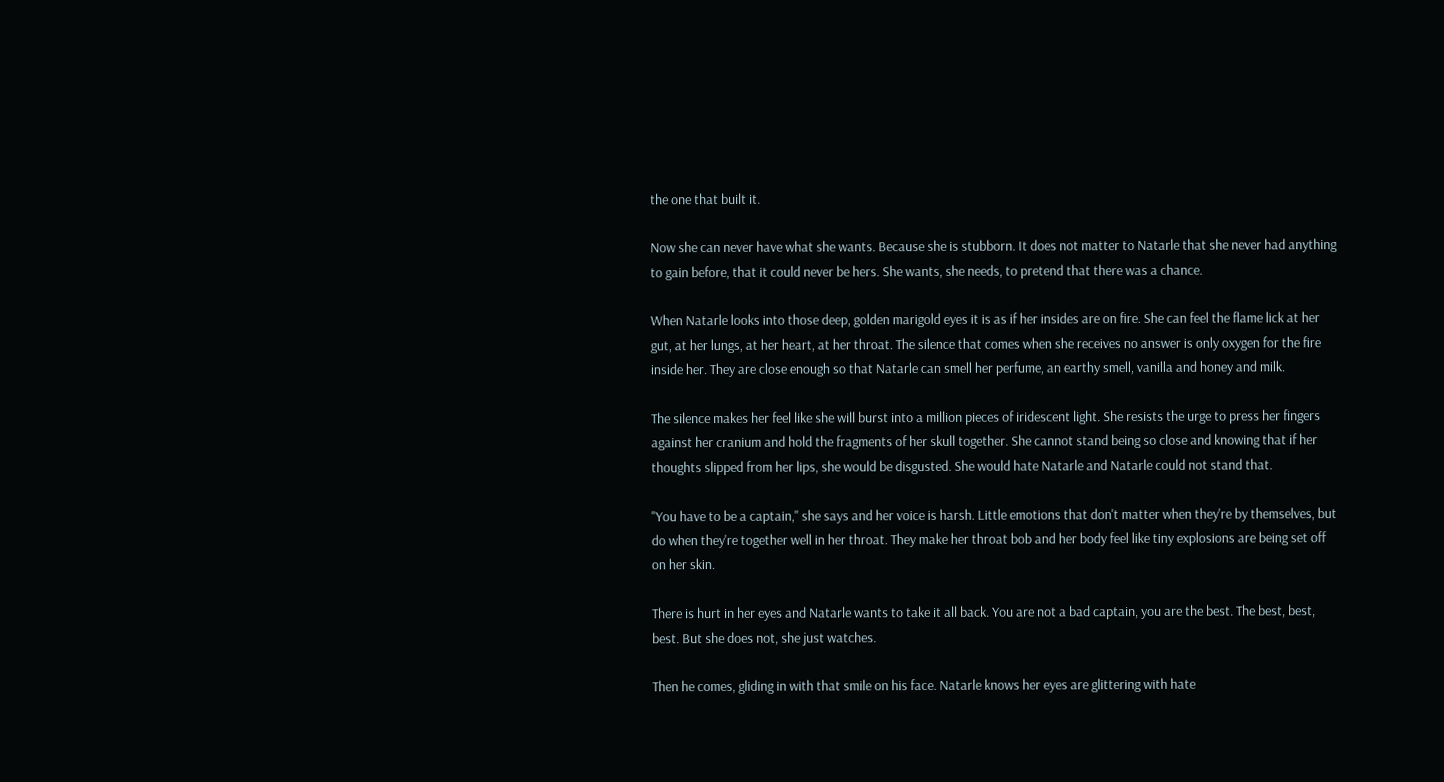the one that built it.

Now she can never have what she wants. Because she is stubborn. It does not matter to Natarle that she never had anything to gain before, that it could never be hers. She wants, she needs, to pretend that there was a chance.

When Natarle looks into those deep, golden marigold eyes it is as if her insides are on fire. She can feel the flame lick at her gut, at her lungs, at her heart, at her throat. The silence that comes when she receives no answer is only oxygen for the fire inside her. They are close enough so that Natarle can smell her perfume, an earthy smell, vanilla and honey and milk.

The silence makes her feel like she will burst into a million pieces of iridescent light. She resists the urge to press her fingers against her cranium and hold the fragments of her skull together. She cannot stand being so close and knowing that if her thoughts slipped from her lips, she would be disgusted. She would hate Natarle and Natarle could not stand that.

"You have to be a captain," she says and her voice is harsh. Little emotions that don't matter when they're by themselves, but do when they're together well in her throat. They make her throat bob and her body feel like tiny explosions are being set off on her skin.

There is hurt in her eyes and Natarle wants to take it all back. You are not a bad captain, you are the best. The best, best, best. But she does not, she just watches.

Then he comes, gliding in with that smile on his face. Natarle knows her eyes are glittering with hate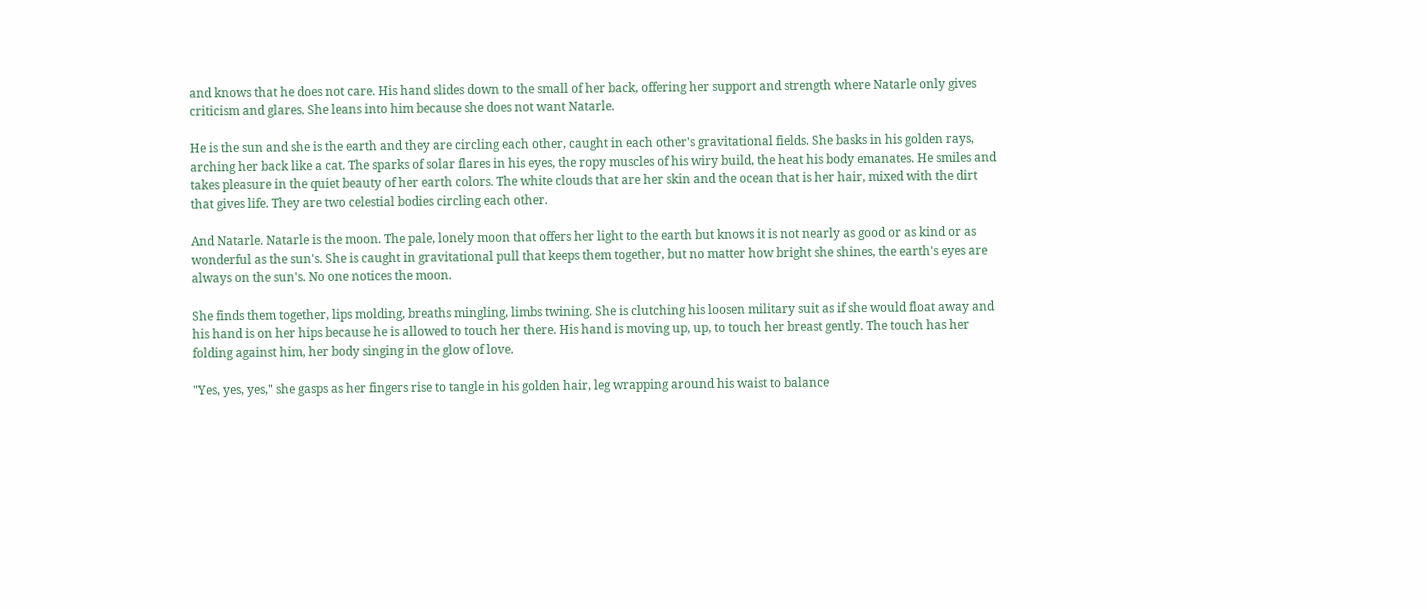and knows that he does not care. His hand slides down to the small of her back, offering her support and strength where Natarle only gives criticism and glares. She leans into him because she does not want Natarle.

He is the sun and she is the earth and they are circling each other, caught in each other's gravitational fields. She basks in his golden rays, arching her back like a cat. The sparks of solar flares in his eyes, the ropy muscles of his wiry build, the heat his body emanates. He smiles and takes pleasure in the quiet beauty of her earth colors. The white clouds that are her skin and the ocean that is her hair, mixed with the dirt that gives life. They are two celestial bodies circling each other.

And Natarle. Natarle is the moon. The pale, lonely moon that offers her light to the earth but knows it is not nearly as good or as kind or as wonderful as the sun's. She is caught in gravitational pull that keeps them together, but no matter how bright she shines, the earth's eyes are always on the sun's. No one notices the moon.

She finds them together, lips molding, breaths mingling, limbs twining. She is clutching his loosen military suit as if she would float away and his hand is on her hips because he is allowed to touch her there. His hand is moving up, up, to touch her breast gently. The touch has her folding against him, her body singing in the glow of love.

"Yes, yes, yes," she gasps as her fingers rise to tangle in his golden hair, leg wrapping around his waist to balance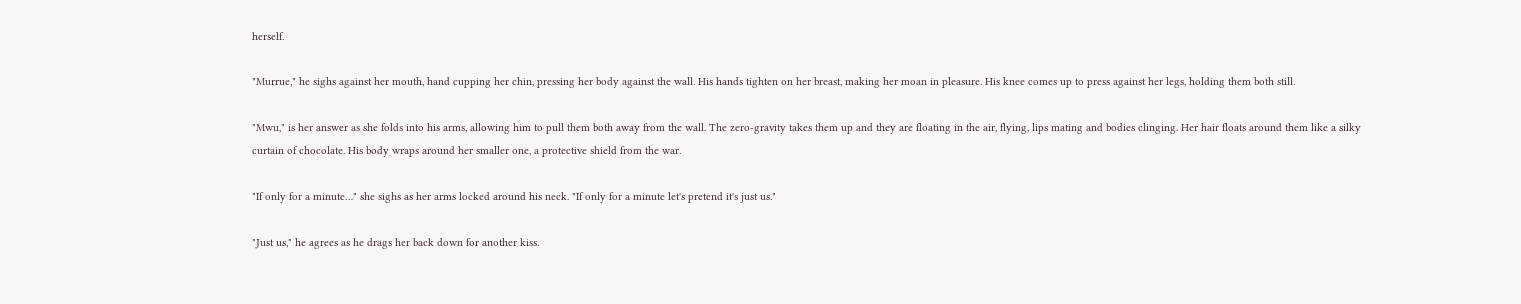herself.

"Murrue," he sighs against her mouth, hand cupping her chin, pressing her body against the wall. His hands tighten on her breast, making her moan in pleasure. His knee comes up to press against her legs, holding them both still.

"Mwu," is her answer as she folds into his arms, allowing him to pull them both away from the wall. The zero-gravity takes them up and they are floating in the air, flying, lips mating and bodies clinging. Her hair floats around them like a silky curtain of chocolate. His body wraps around her smaller one, a protective shield from the war.

"If only for a minute…" she sighs as her arms locked around his neck. "If only for a minute let's pretend it's just us."

"Just us," he agrees as he drags her back down for another kiss.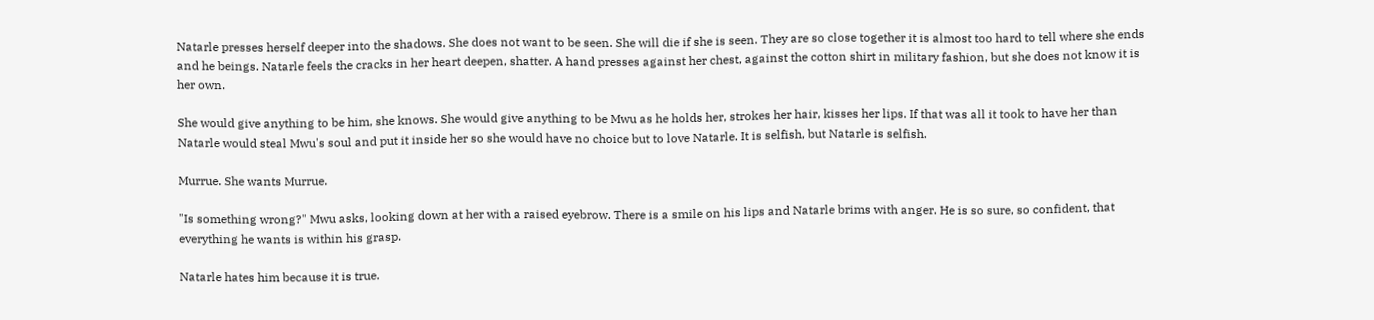Natarle presses herself deeper into the shadows. She does not want to be seen. She will die if she is seen. They are so close together it is almost too hard to tell where she ends and he beings. Natarle feels the cracks in her heart deepen, shatter. A hand presses against her chest, against the cotton shirt in military fashion, but she does not know it is her own.

She would give anything to be him, she knows. She would give anything to be Mwu as he holds her, strokes her hair, kisses her lips. If that was all it took to have her than Natarle would steal Mwu's soul and put it inside her so she would have no choice but to love Natarle. It is selfish, but Natarle is selfish.

Murrue. She wants Murrue.

"Is something wrong?" Mwu asks, looking down at her with a raised eyebrow. There is a smile on his lips and Natarle brims with anger. He is so sure, so confident, that everything he wants is within his grasp.

Natarle hates him because it is true.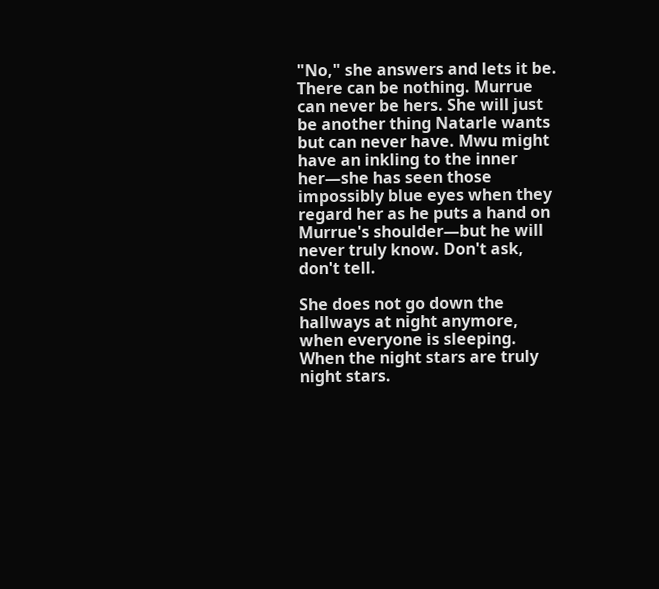"No," she answers and lets it be. There can be nothing. Murrue can never be hers. She will just be another thing Natarle wants but can never have. Mwu might have an inkling to the inner her—she has seen those impossibly blue eyes when they regard her as he puts a hand on Murrue's shoulder—but he will never truly know. Don't ask, don't tell.

She does not go down the hallways at night anymore, when everyone is sleeping. When the night stars are truly night stars.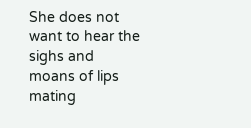She does not want to hear the sighs and moans of lips mating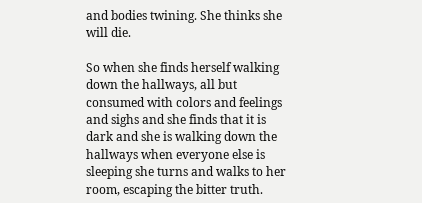and bodies twining. She thinks she will die.

So when she finds herself walking down the hallways, all but consumed with colors and feelings and sighs and she finds that it is dark and she is walking down the hallways when everyone else is sleeping she turns and walks to her room, escaping the bitter truth.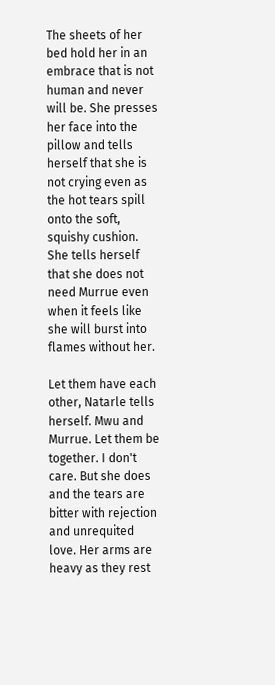The sheets of her bed hold her in an embrace that is not human and never will be. She presses her face into the pillow and tells herself that she is not crying even as the hot tears spill onto the soft, squishy cushion. She tells herself that she does not need Murrue even when it feels like she will burst into flames without her.

Let them have each other, Natarle tells herself. Mwu and Murrue. Let them be together. I don't care. But she does and the tears are bitter with rejection and unrequited love. Her arms are heavy as they rest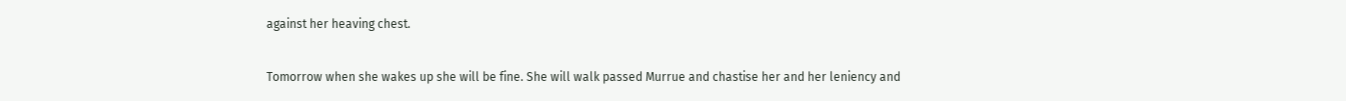against her heaving chest.

Tomorrow when she wakes up she will be fine. She will walk passed Murrue and chastise her and her leniency and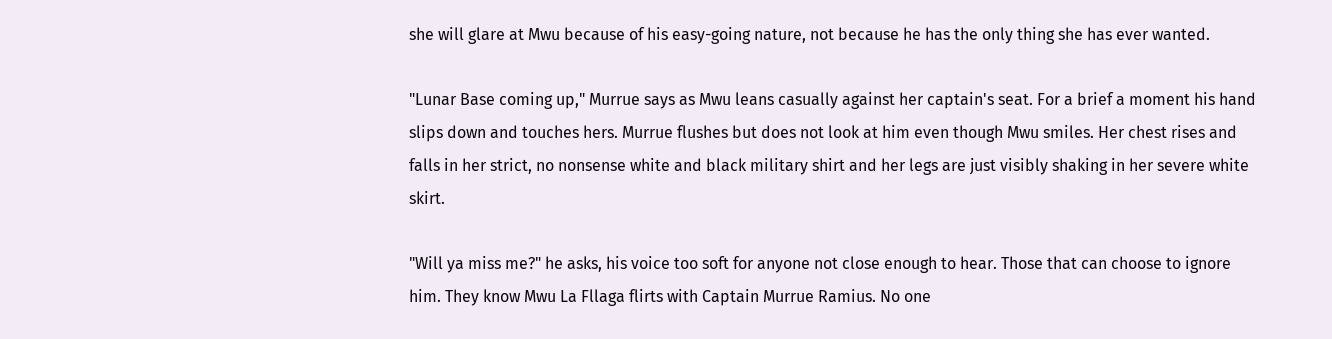she will glare at Mwu because of his easy-going nature, not because he has the only thing she has ever wanted.

"Lunar Base coming up," Murrue says as Mwu leans casually against her captain's seat. For a brief a moment his hand slips down and touches hers. Murrue flushes but does not look at him even though Mwu smiles. Her chest rises and falls in her strict, no nonsense white and black military shirt and her legs are just visibly shaking in her severe white skirt.

"Will ya miss me?" he asks, his voice too soft for anyone not close enough to hear. Those that can choose to ignore him. They know Mwu La Fllaga flirts with Captain Murrue Ramius. No one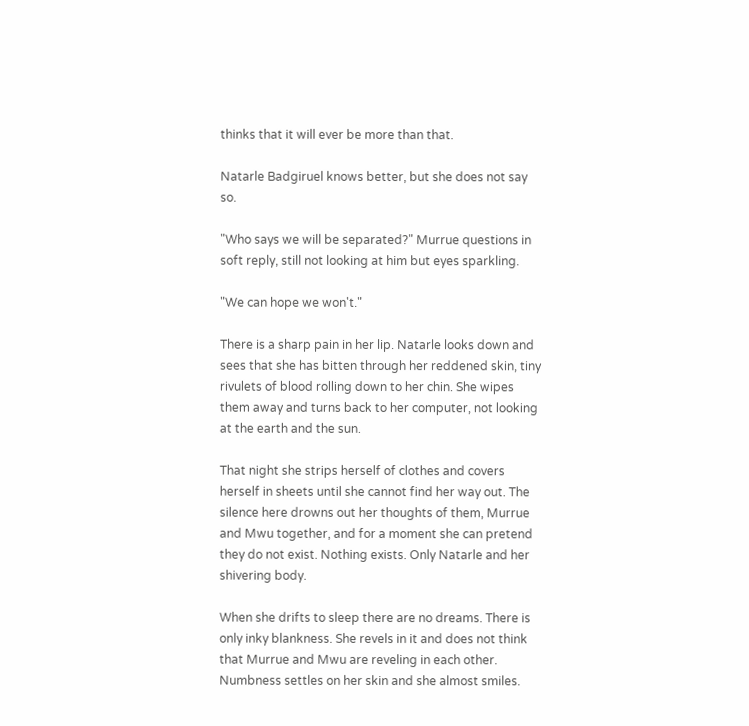thinks that it will ever be more than that.

Natarle Badgiruel knows better, but she does not say so.

"Who says we will be separated?" Murrue questions in soft reply, still not looking at him but eyes sparkling.

"We can hope we won't."

There is a sharp pain in her lip. Natarle looks down and sees that she has bitten through her reddened skin, tiny rivulets of blood rolling down to her chin. She wipes them away and turns back to her computer, not looking at the earth and the sun.

That night she strips herself of clothes and covers herself in sheets until she cannot find her way out. The silence here drowns out her thoughts of them, Murrue and Mwu together, and for a moment she can pretend they do not exist. Nothing exists. Only Natarle and her shivering body.

When she drifts to sleep there are no dreams. There is only inky blankness. She revels in it and does not think that Murrue and Mwu are reveling in each other. Numbness settles on her skin and she almost smiles.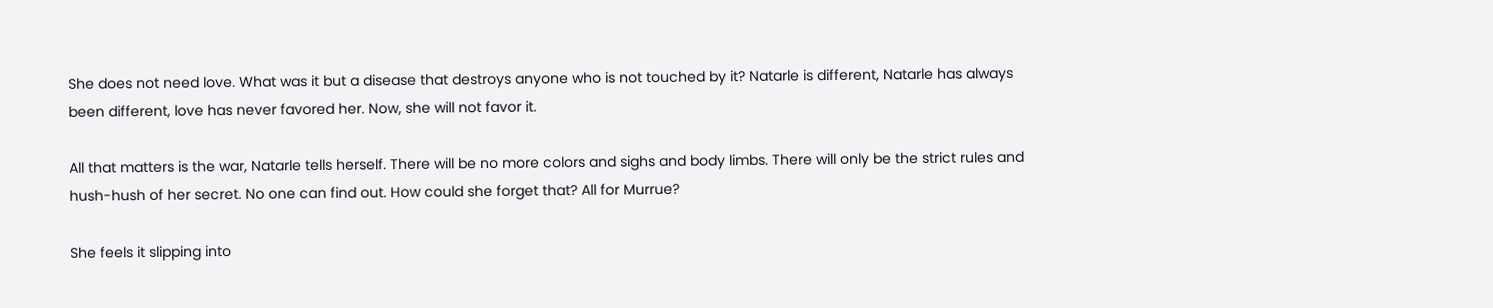She does not need love. What was it but a disease that destroys anyone who is not touched by it? Natarle is different, Natarle has always been different, love has never favored her. Now, she will not favor it.

All that matters is the war, Natarle tells herself. There will be no more colors and sighs and body limbs. There will only be the strict rules and hush-hush of her secret. No one can find out. How could she forget that? All for Murrue?

She feels it slipping into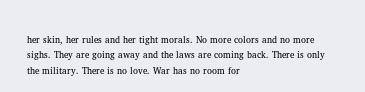her skin, her rules and her tight morals. No more colors and no more sighs. They are going away and the laws are coming back. There is only the military. There is no love. War has no room for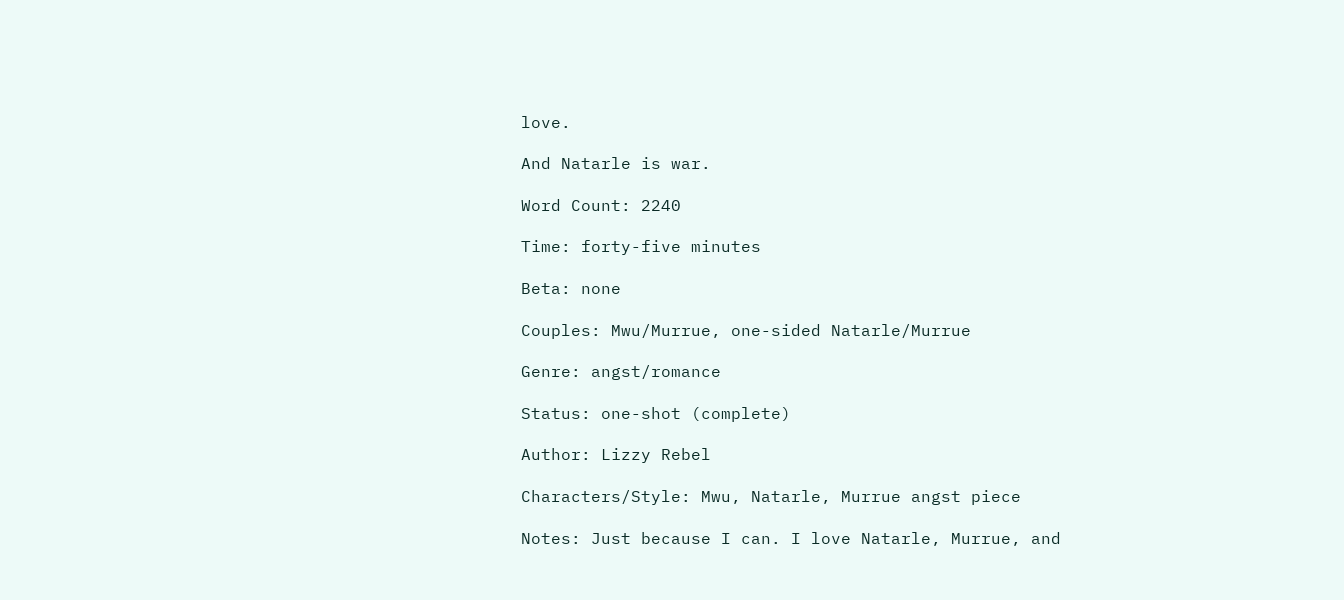love.

And Natarle is war.

Word Count: 2240

Time: forty-five minutes

Beta: none

Couples: Mwu/Murrue, one-sided Natarle/Murrue

Genre: angst/romance

Status: one-shot (complete)

Author: Lizzy Rebel

Characters/Style: Mwu, Natarle, Murrue angst piece

Notes: Just because I can. I love Natarle, Murrue, and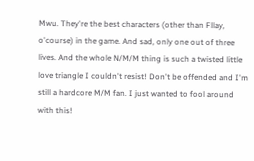Mwu. They're the best characters (other than Fllay, o'course) in the game. And sad, only one out of three lives. And the whole N/M/M thing is such a twisted little love triangle I couldn't resist! Don't be offended and I'm still a hardcore M/M fan. I just wanted to fool around with this!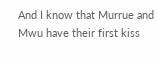And I know that Murrue and Mwu have their first kiss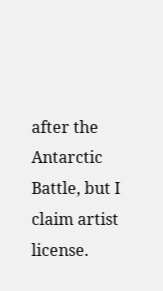after the Antarctic Battle, but I claim artist license.